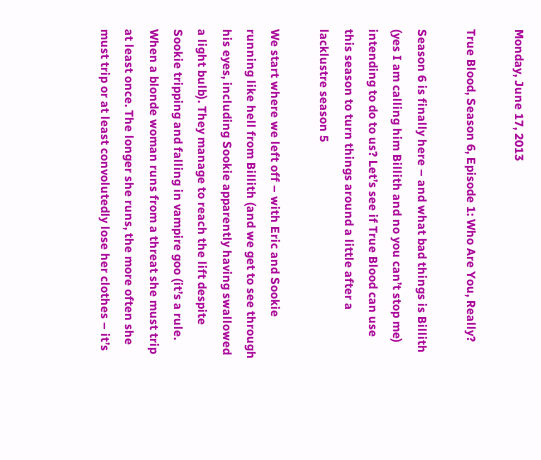Monday, June 17, 2013

True Blood, Season 6, Episode 1: Who Are You, Really?

Season 6 is finally here – and what bad things is Billith (yes I am calling him Billith and no you can’t stop me) intending to do to us? Let’s see if True Blood can use this season to turn things around a little after a lacklustre season 5

We start where we left off – with Eric and Sookie running like hell from Billith (and we get to see through his eyes, including Sookie apparently having swallowed a light bulb). They manage to reach the lift despite Sookie tripping and falling in vampire goo (it’s a rule. When a blonde woman runs from a threat she must trip at least once. The longer she runs, the more often she must trip or at least convolutedly lose her clothes – it’s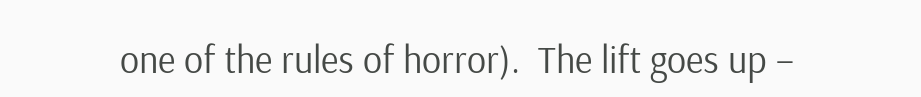one of the rules of horror).  The lift goes up –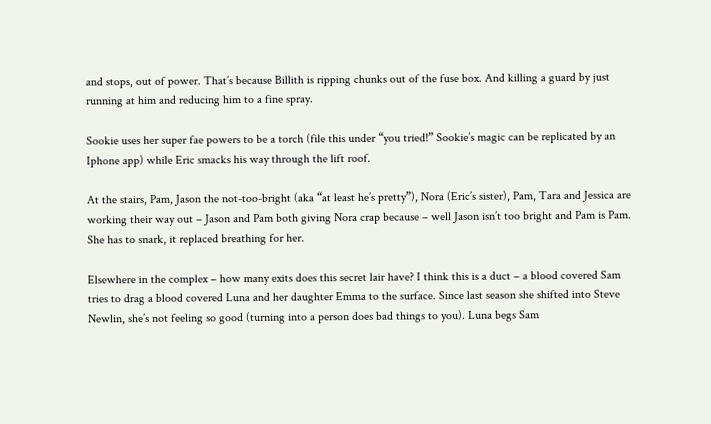and stops, out of power. That’s because Billith is ripping chunks out of the fuse box. And killing a guard by just running at him and reducing him to a fine spray.

Sookie uses her super fae powers to be a torch (file this under “you tried!” Sookie’s magic can be replicated by an Iphone app) while Eric smacks his way through the lift roof.

At the stairs, Pam, Jason the not-too-bright (aka “at least he’s pretty”), Nora (Eric’s sister), Pam, Tara and Jessica are working their way out – Jason and Pam both giving Nora crap because – well Jason isn’t too bright and Pam is Pam. She has to snark, it replaced breathing for her.

Elsewhere in the complex – how many exits does this secret lair have? I think this is a duct – a blood covered Sam tries to drag a blood covered Luna and her daughter Emma to the surface. Since last season she shifted into Steve Newlin, she’s not feeling so good (turning into a person does bad things to you). Luna begs Sam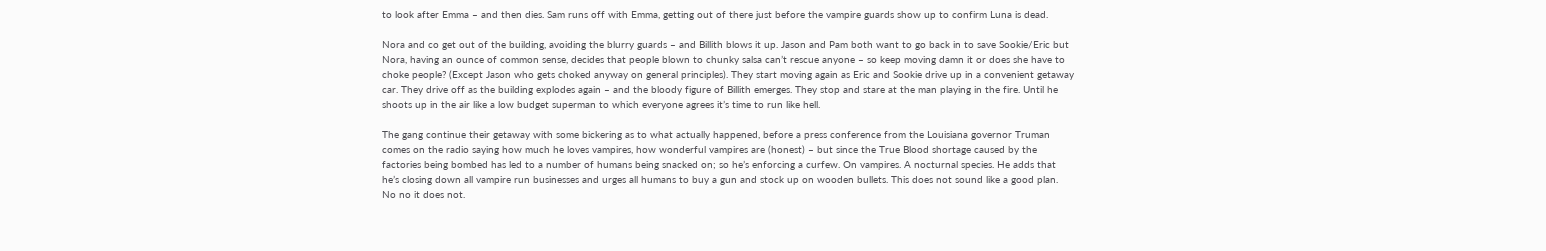to look after Emma – and then dies. Sam runs off with Emma, getting out of there just before the vampire guards show up to confirm Luna is dead.

Nora and co get out of the building, avoiding the blurry guards – and Billith blows it up. Jason and Pam both want to go back in to save Sookie/Eric but Nora, having an ounce of common sense, decides that people blown to chunky salsa can’t rescue anyone – so keep moving damn it or does she have to choke people? (Except Jason who gets choked anyway on general principles). They start moving again as Eric and Sookie drive up in a convenient getaway car. They drive off as the building explodes again – and the bloody figure of Billith emerges. They stop and stare at the man playing in the fire. Until he shoots up in the air like a low budget superman to which everyone agrees it’s time to run like hell.

The gang continue their getaway with some bickering as to what actually happened, before a press conference from the Louisiana governor Truman comes on the radio saying how much he loves vampires, how wonderful vampires are (honest) – but since the True Blood shortage caused by the factories being bombed has led to a number of humans being snacked on; so he’s enforcing a curfew. On vampires. A nocturnal species. He adds that he’s closing down all vampire run businesses and urges all humans to buy a gun and stock up on wooden bullets. This does not sound like a good plan. No no it does not.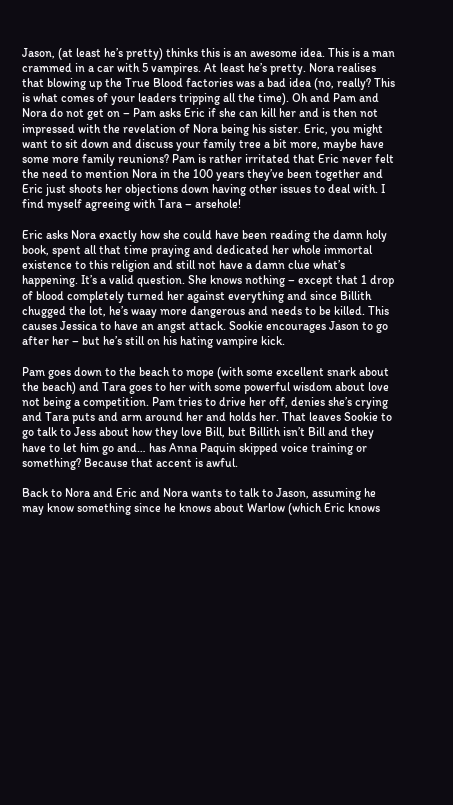Jason, (at least he’s pretty) thinks this is an awesome idea. This is a man crammed in a car with 5 vampires. At least he’s pretty. Nora realises that blowing up the True Blood factories was a bad idea (no, really? This is what comes of your leaders tripping all the time). Oh and Pam and Nora do not get on – Pam asks Eric if she can kill her and is then not impressed with the revelation of Nora being his sister. Eric, you might want to sit down and discuss your family tree a bit more, maybe have some more family reunions? Pam is rather irritated that Eric never felt the need to mention Nora in the 100 years they’ve been together and Eric just shoots her objections down having other issues to deal with. I find myself agreeing with Tara – arsehole!

Eric asks Nora exactly how she could have been reading the damn holy book, spent all that time praying and dedicated her whole immortal existence to this religion and still not have a damn clue what’s happening. It’s a valid question. She knows nothing – except that 1 drop of blood completely turned her against everything and since Billith chugged the lot, he’s waay more dangerous and needs to be killed. This causes Jessica to have an angst attack. Sookie encourages Jason to go after her – but he’s still on his hating vampire kick.

Pam goes down to the beach to mope (with some excellent snark about the beach) and Tara goes to her with some powerful wisdom about love not being a competition. Pam tries to drive her off, denies she’s crying and Tara puts and arm around her and holds her. That leaves Sookie to go talk to Jess about how they love Bill, but Billith isn’t Bill and they have to let him go and… has Anna Paquin skipped voice training or something? Because that accent is awful.

Back to Nora and Eric and Nora wants to talk to Jason, assuming he may know something since he knows about Warlow (which Eric knows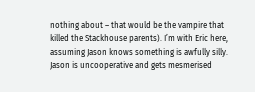nothing about – that would be the vampire that killed the Stackhouse parents). I’m with Eric here, assuming Jason knows something is awfully silly. Jason is uncooperative and gets mesmerised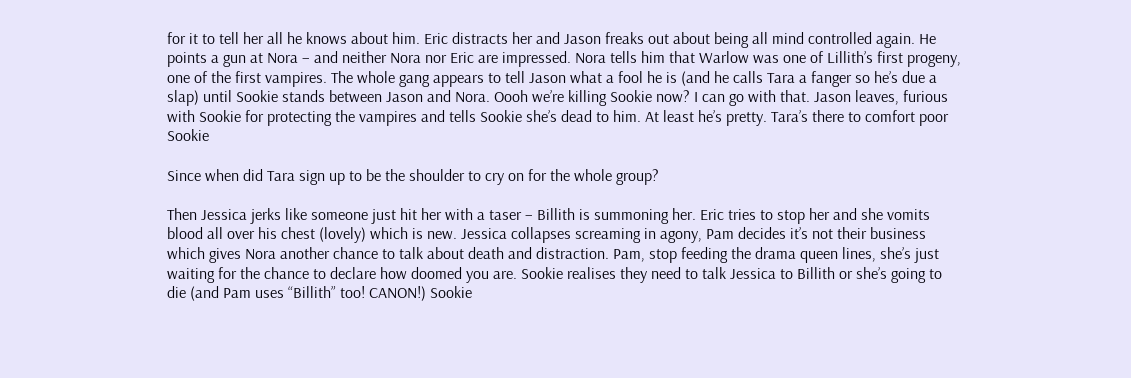for it to tell her all he knows about him. Eric distracts her and Jason freaks out about being all mind controlled again. He points a gun at Nora – and neither Nora nor Eric are impressed. Nora tells him that Warlow was one of Lillith’s first progeny, one of the first vampires. The whole gang appears to tell Jason what a fool he is (and he calls Tara a fanger so he’s due a slap) until Sookie stands between Jason and Nora. Oooh we’re killing Sookie now? I can go with that. Jason leaves, furious with Sookie for protecting the vampires and tells Sookie she’s dead to him. At least he’s pretty. Tara’s there to comfort poor Sookie

Since when did Tara sign up to be the shoulder to cry on for the whole group?

Then Jessica jerks like someone just hit her with a taser – Billith is summoning her. Eric tries to stop her and she vomits blood all over his chest (lovely) which is new. Jessica collapses screaming in agony, Pam decides it’s not their business which gives Nora another chance to talk about death and distraction. Pam, stop feeding the drama queen lines, she’s just waiting for the chance to declare how doomed you are. Sookie realises they need to talk Jessica to Billith or she’s going to die (and Pam uses “Billith” too! CANON!) Sookie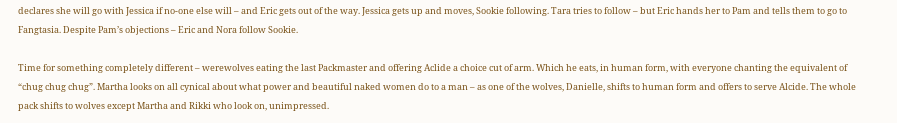declares she will go with Jessica if no-one else will – and Eric gets out of the way. Jessica gets up and moves, Sookie following. Tara tries to follow – but Eric hands her to Pam and tells them to go to Fangtasia. Despite Pam’s objections – Eric and Nora follow Sookie.

Time for something completely different – werewolves eating the last Packmaster and offering Aclide a choice cut of arm. Which he eats, in human form, with everyone chanting the equivalent of “chug chug chug”. Martha looks on all cynical about what power and beautiful naked women do to a man – as one of the wolves, Danielle, shifts to human form and offers to serve Alcide. The whole pack shifts to wolves except Martha and Rikki who look on, unimpressed.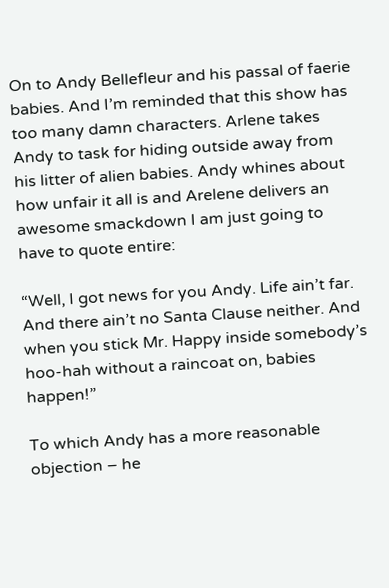On to Andy Bellefleur and his passal of faerie babies. And I’m reminded that this show has too many damn characters. Arlene takes Andy to task for hiding outside away from his litter of alien babies. Andy whines about how unfair it all is and Arelene delivers an awesome smackdown I am just going to have to quote entire:

“Well, I got news for you Andy. Life ain’t far. And there ain’t no Santa Clause neither. And when you stick Mr. Happy inside somebody’s hoo-hah without a raincoat on, babies happen!”

To which Andy has a more reasonable objection – he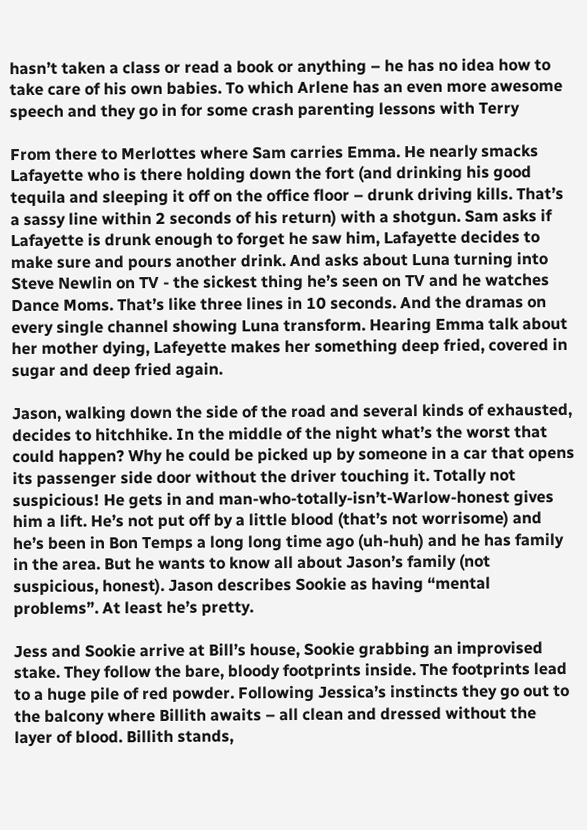hasn’t taken a class or read a book or anything – he has no idea how to take care of his own babies. To which Arlene has an even more awesome speech and they go in for some crash parenting lessons with Terry

From there to Merlottes where Sam carries Emma. He nearly smacks Lafayette who is there holding down the fort (and drinking his good tequila and sleeping it off on the office floor – drunk driving kills. That’s a sassy line within 2 seconds of his return) with a shotgun. Sam asks if Lafayette is drunk enough to forget he saw him, Lafayette decides to make sure and pours another drink. And asks about Luna turning into Steve Newlin on TV - the sickest thing he’s seen on TV and he watches Dance Moms. That’s like three lines in 10 seconds. And the dramas on every single channel showing Luna transform. Hearing Emma talk about her mother dying, Lafeyette makes her something deep fried, covered in sugar and deep fried again.

Jason, walking down the side of the road and several kinds of exhausted, decides to hitchhike. In the middle of the night what’s the worst that could happen? Why he could be picked up by someone in a car that opens its passenger side door without the driver touching it. Totally not suspicious! He gets in and man-who-totally-isn’t-Warlow-honest gives him a lift. He’s not put off by a little blood (that’s not worrisome) and he’s been in Bon Temps a long long time ago (uh-huh) and he has family in the area. But he wants to know all about Jason’s family (not suspicious, honest). Jason describes Sookie as having “mental problems”. At least he’s pretty.

Jess and Sookie arrive at Bill’s house, Sookie grabbing an improvised stake. They follow the bare, bloody footprints inside. The footprints lead to a huge pile of red powder. Following Jessica’s instincts they go out to the balcony where Billith awaits – all clean and dressed without the layer of blood. Billith stands,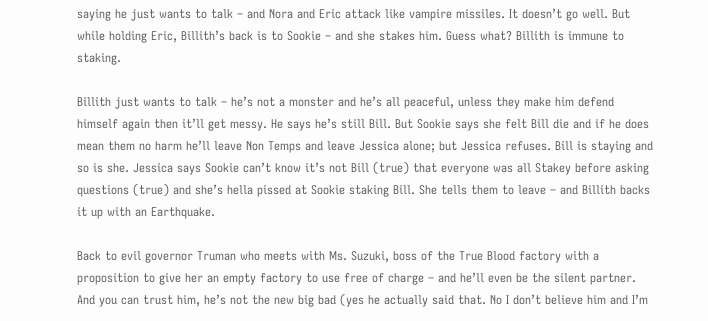saying he just wants to talk – and Nora and Eric attack like vampire missiles. It doesn’t go well. But while holding Eric, Billith’s back is to Sookie – and she stakes him. Guess what? Billith is immune to staking.

Billith just wants to talk – he’s not a monster and he’s all peaceful, unless they make him defend himself again then it’ll get messy. He says he’s still Bill. But Sookie says she felt Bill die and if he does mean them no harm he’ll leave Non Temps and leave Jessica alone; but Jessica refuses. Bill is staying and so is she. Jessica says Sookie can’t know it’s not Bill (true) that everyone was all Stakey before asking questions (true) and she’s hella pissed at Sookie staking Bill. She tells them to leave – and Billith backs it up with an Earthquake.

Back to evil governor Truman who meets with Ms. Suzuki, boss of the True Blood factory with a proposition to give her an empty factory to use free of charge – and he’ll even be the silent partner. And you can trust him, he’s not the new big bad (yes he actually said that. No I don’t believe him and I’m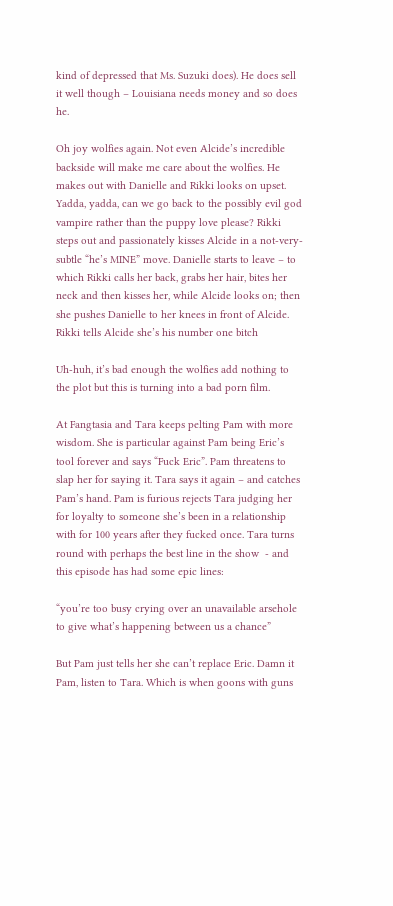kind of depressed that Ms. Suzuki does). He does sell it well though – Louisiana needs money and so does he.

Oh joy wolfies again. Not even Alcide’s incredible backside will make me care about the wolfies. He makes out with Danielle and Rikki looks on upset. Yadda, yadda, can we go back to the possibly evil god vampire rather than the puppy love please? Rikki steps out and passionately kisses Alcide in a not-very-subtle “he’s MINE” move. Danielle starts to leave – to which Rikki calls her back, grabs her hair, bites her neck and then kisses her, while Alcide looks on; then she pushes Danielle to her knees in front of Alcide. Rikki tells Alcide she’s his number one bitch

Uh-huh, it’s bad enough the wolfies add nothing to the plot but this is turning into a bad porn film.

At Fangtasia and Tara keeps pelting Pam with more wisdom. She is particular against Pam being Eric’s tool forever and says “Fuck Eric”. Pam threatens to slap her for saying it. Tara says it again – and catches Pam’s hand. Pam is furious rejects Tara judging her for loyalty to someone she’s been in a relationship with for 100 years after they fucked once. Tara turns round with perhaps the best line in the show  - and this episode has had some epic lines:

“you’re too busy crying over an unavailable arsehole to give what’s happening between us a chance”

But Pam just tells her she can’t replace Eric. Damn it Pam, listen to Tara. Which is when goons with guns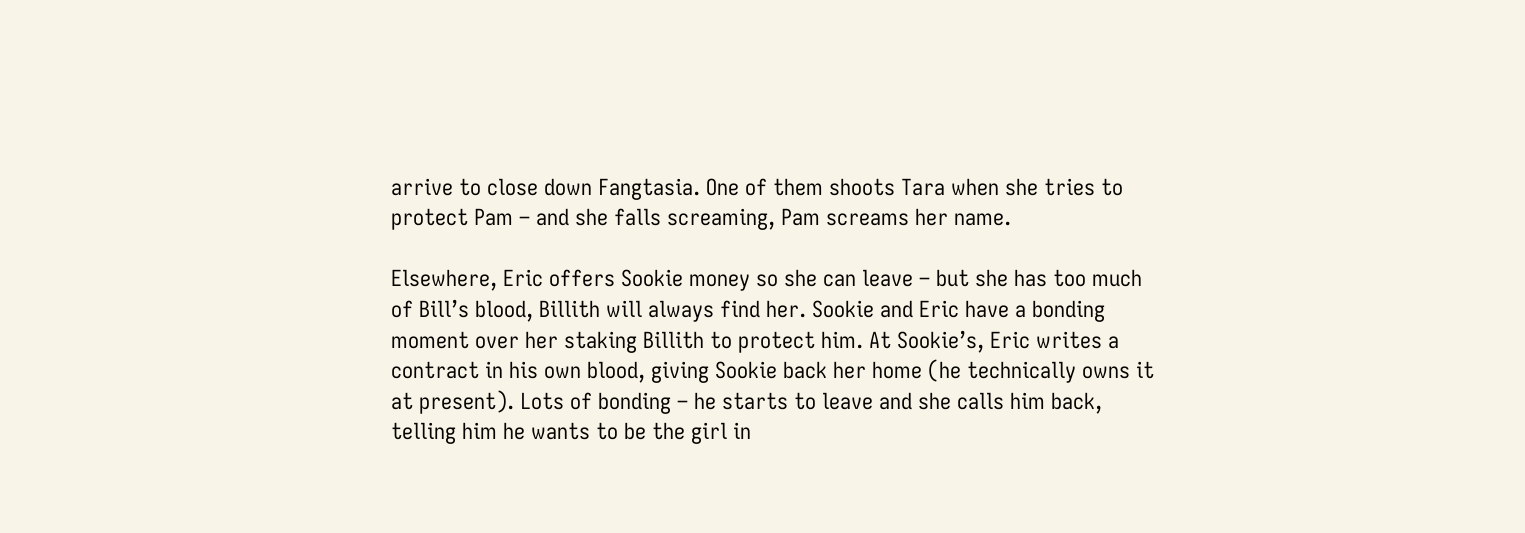arrive to close down Fangtasia. One of them shoots Tara when she tries to protect Pam – and she falls screaming, Pam screams her name.

Elsewhere, Eric offers Sookie money so she can leave – but she has too much of Bill’s blood, Billith will always find her. Sookie and Eric have a bonding moment over her staking Billith to protect him. At Sookie’s, Eric writes a contract in his own blood, giving Sookie back her home (he technically owns it at present). Lots of bonding – he starts to leave and she calls him back, telling him he wants to be the girl in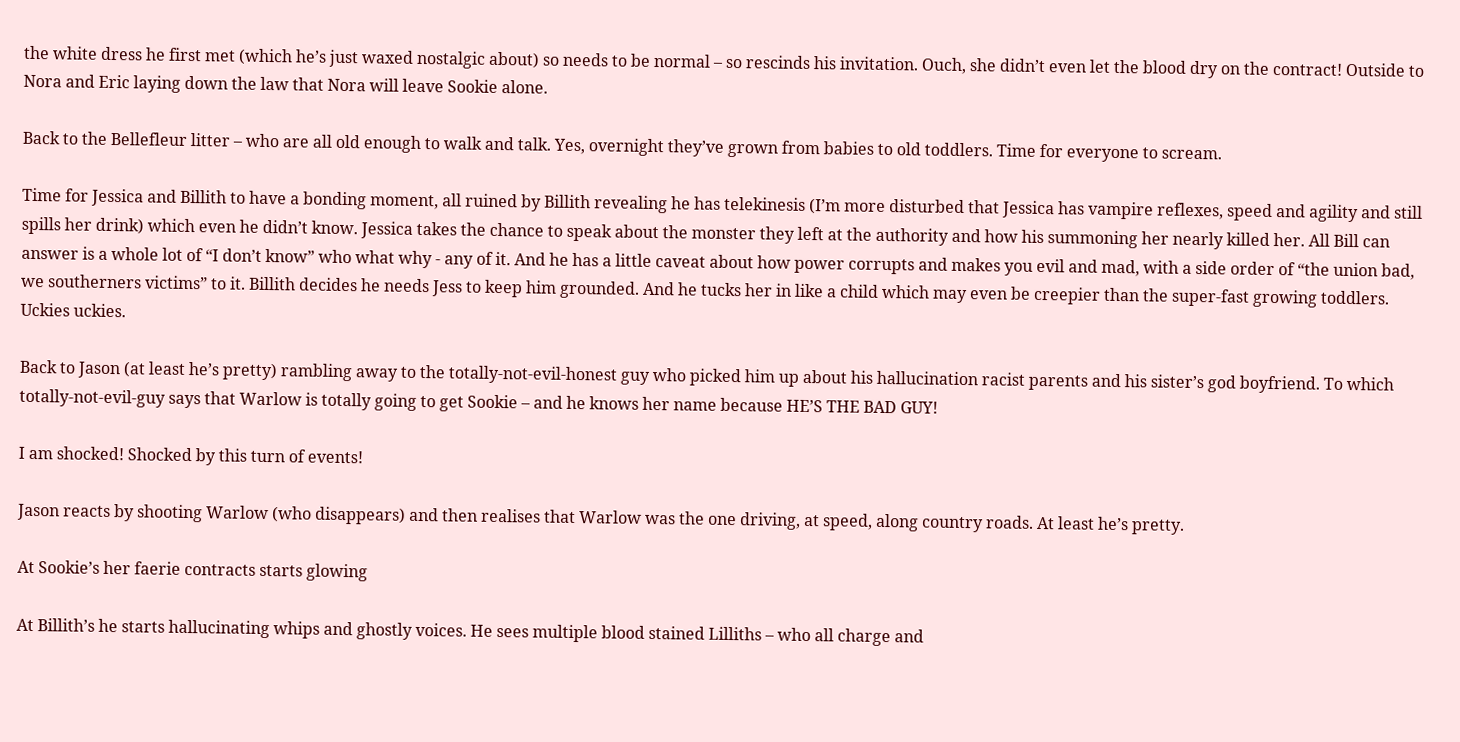the white dress he first met (which he’s just waxed nostalgic about) so needs to be normal – so rescinds his invitation. Ouch, she didn’t even let the blood dry on the contract! Outside to Nora and Eric laying down the law that Nora will leave Sookie alone.

Back to the Bellefleur litter – who are all old enough to walk and talk. Yes, overnight they’ve grown from babies to old toddlers. Time for everyone to scream.

Time for Jessica and Billith to have a bonding moment, all ruined by Billith revealing he has telekinesis (I’m more disturbed that Jessica has vampire reflexes, speed and agility and still spills her drink) which even he didn’t know. Jessica takes the chance to speak about the monster they left at the authority and how his summoning her nearly killed her. All Bill can answer is a whole lot of “I don’t know” who what why - any of it. And he has a little caveat about how power corrupts and makes you evil and mad, with a side order of “the union bad, we southerners victims” to it. Billith decides he needs Jess to keep him grounded. And he tucks her in like a child which may even be creepier than the super-fast growing toddlers. Uckies uckies.

Back to Jason (at least he’s pretty) rambling away to the totally-not-evil-honest guy who picked him up about his hallucination racist parents and his sister’s god boyfriend. To which totally-not-evil-guy says that Warlow is totally going to get Sookie – and he knows her name because HE’S THE BAD GUY!

I am shocked! Shocked by this turn of events!

Jason reacts by shooting Warlow (who disappears) and then realises that Warlow was the one driving, at speed, along country roads. At least he’s pretty.

At Sookie’s her faerie contracts starts glowing

At Billith’s he starts hallucinating whips and ghostly voices. He sees multiple blood stained Lilliths – who all charge and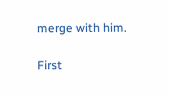merge with him.

First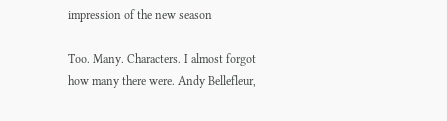impression of the new season

Too. Many. Characters. I almost forgot how many there were. Andy Bellefleur,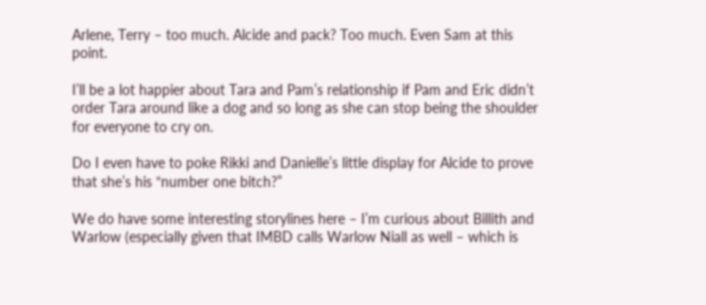Arlene, Terry – too much. Alcide and pack? Too much. Even Sam at this point.

I’ll be a lot happier about Tara and Pam’s relationship if Pam and Eric didn’t order Tara around like a dog and so long as she can stop being the shoulder for everyone to cry on.

Do I even have to poke Rikki and Danielle’s little display for Alcide to prove that she’s his “number one bitch?”

We do have some interesting storylines here – I’m curious about Billith and Warlow (especially given that IMBD calls Warlow Niall as well – which is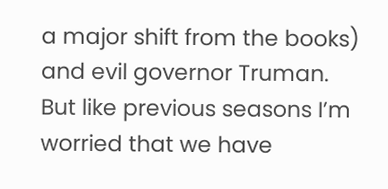a major shift from the books) and evil governor Truman. But like previous seasons I’m worried that we have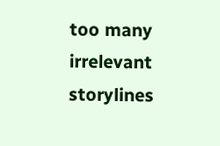too many irrelevant storylines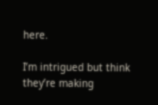here.

I’m intrigued but think they’re making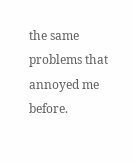the same problems that annoyed me before.